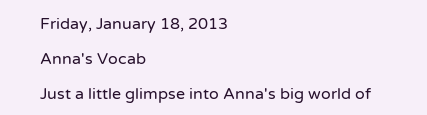Friday, January 18, 2013

Anna's Vocab

Just a little glimpse into Anna's big world of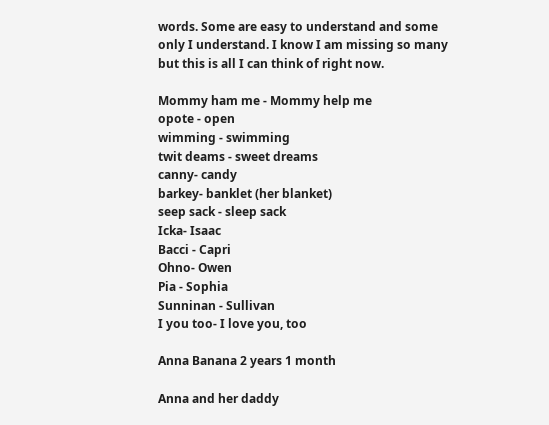words. Some are easy to understand and some only I understand. I know I am missing so many but this is all I can think of right now.

Mommy ham me - Mommy help me
opote - open
wimming - swimming
twit deams - sweet dreams
canny- candy
barkey- banklet (her blanket)
seep sack - sleep sack
Icka- Isaac
Bacci - Capri
Ohno- Owen
Pia - Sophia
Sunninan - Sullivan
I you too- I love you, too

Anna Banana 2 years 1 month

Anna and her daddy